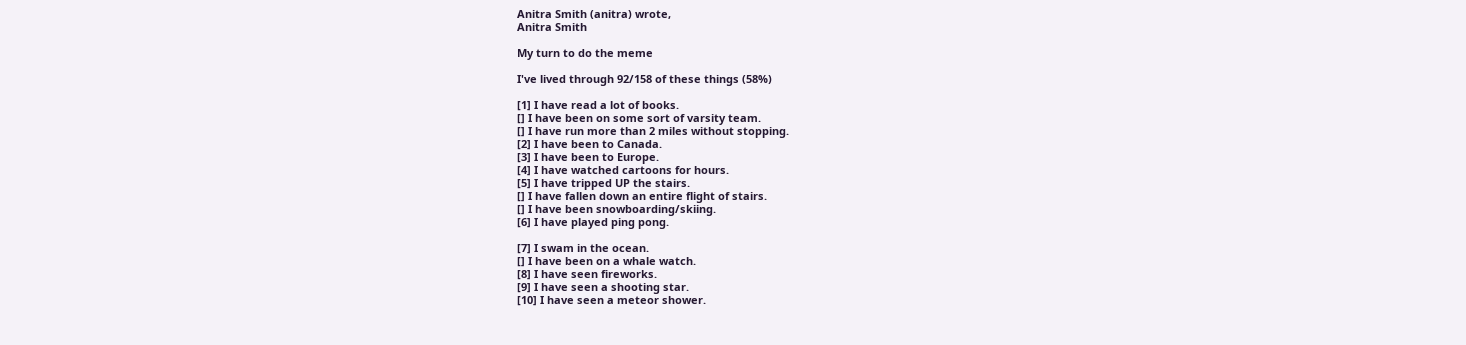Anitra Smith (anitra) wrote,
Anitra Smith

My turn to do the meme

I've lived through 92/158 of these things (58%)

[1] I have read a lot of books.
[] I have been on some sort of varsity team.
[] I have run more than 2 miles without stopping.
[2] I have been to Canada.
[3] I have been to Europe.
[4] I have watched cartoons for hours.
[5] I have tripped UP the stairs.
[] I have fallen down an entire flight of stairs.
[] I have been snowboarding/skiing.
[6] I have played ping pong.

[7] I swam in the ocean.
[] I have been on a whale watch.
[8] I have seen fireworks.
[9] I have seen a shooting star.
[10] I have seen a meteor shower.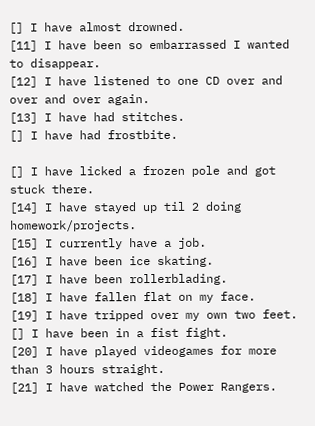[] I have almost drowned.
[11] I have been so embarrassed I wanted to disappear.
[12] I have listened to one CD over and over and over again.
[13] I have had stitches.
[] I have had frostbite.

[] I have licked a frozen pole and got stuck there.
[14] I have stayed up til 2 doing homework/projects.
[15] I currently have a job.
[16] I have been ice skating.
[17] I have been rollerblading.
[18] I have fallen flat on my face.
[19] I have tripped over my own two feet.
[] I have been in a fist fight.
[20] I have played videogames for more than 3 hours straight.
[21] I have watched the Power Rangers.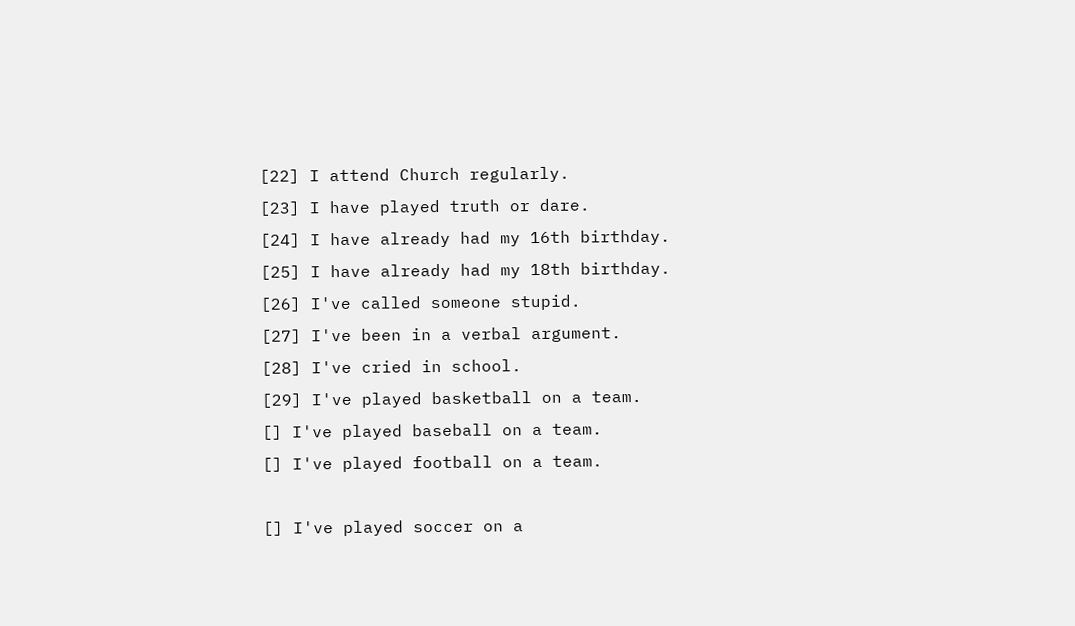[22] I attend Church regularly.
[23] I have played truth or dare.
[24] I have already had my 16th birthday.
[25] I have already had my 18th birthday.
[26] I've called someone stupid.
[27] I've been in a verbal argument.
[28] I've cried in school.
[29] I've played basketball on a team.
[] I've played baseball on a team.
[] I've played football on a team.

[] I've played soccer on a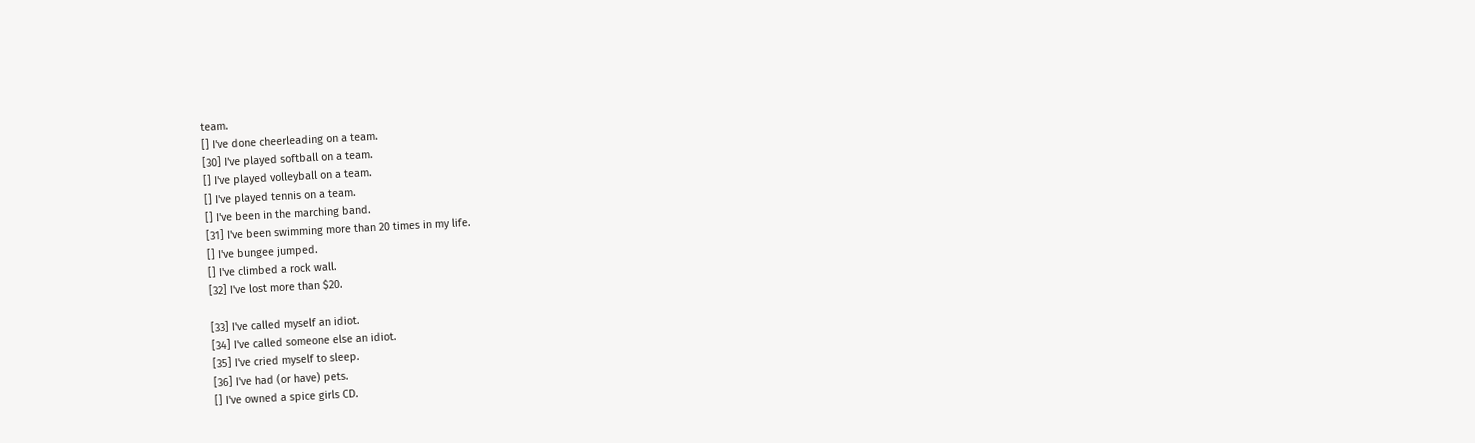team.
[] I've done cheerleading on a team.
[30] I've played softball on a team.
[] I've played volleyball on a team.
[] I've played tennis on a team.
[] I've been in the marching band.
[31] I've been swimming more than 20 times in my life.
[] I've bungee jumped.
[] I've climbed a rock wall.
[32] I've lost more than $20.

[33] I've called myself an idiot.
[34] I've called someone else an idiot.
[35] I've cried myself to sleep.
[36] I've had (or have) pets.
[] I've owned a spice girls CD.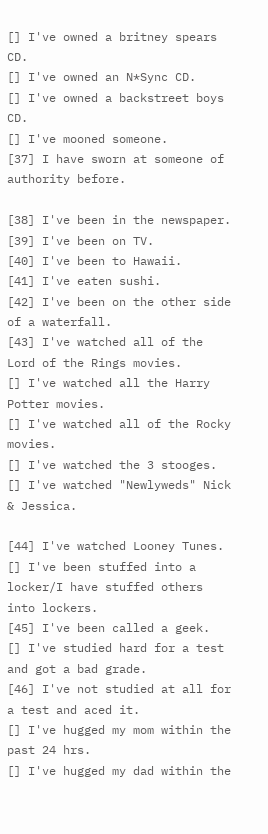[] I've owned a britney spears CD.
[] I've owned an N*Sync CD.
[] I've owned a backstreet boys CD.
[] I've mooned someone.
[37] I have sworn at someone of authority before.

[38] I've been in the newspaper.
[39] I've been on TV.
[40] I've been to Hawaii.
[41] I've eaten sushi.
[42] I've been on the other side of a waterfall.
[43] I've watched all of the Lord of the Rings movies.
[] I've watched all the Harry Potter movies.
[] I've watched all of the Rocky movies.
[] I've watched the 3 stooges.
[] I've watched "Newlyweds" Nick & Jessica.

[44] I've watched Looney Tunes.
[] I've been stuffed into a locker/I have stuffed others into lockers.
[45] I've been called a geek.
[] I've studied hard for a test and got a bad grade.
[46] I've not studied at all for a test and aced it.
[] I've hugged my mom within the past 24 hrs.
[] I've hugged my dad within the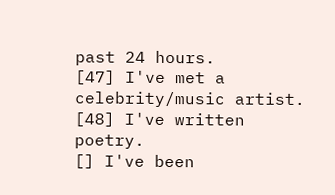past 24 hours.
[47] I've met a celebrity/music artist.
[48] I've written poetry.
[] I've been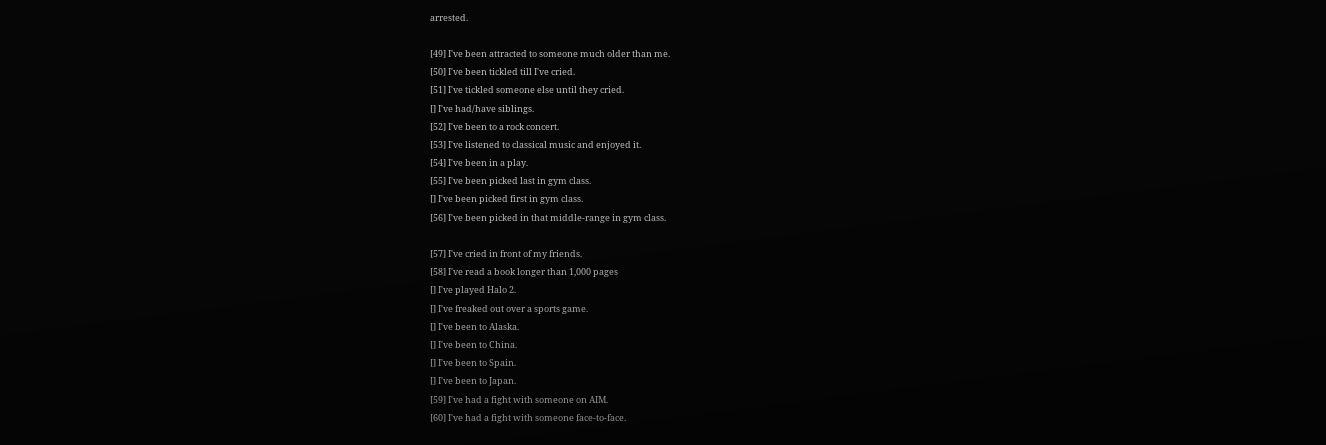arrested.

[49] I've been attracted to someone much older than me.
[50] I've been tickled till I've cried.
[51] I've tickled someone else until they cried.
[] I've had/have siblings.
[52] I've been to a rock concert.
[53] I've listened to classical music and enjoyed it.
[54] I've been in a play.
[55] I've been picked last in gym class.
[] I've been picked first in gym class.
[56] I've been picked in that middle-range in gym class.

[57] I've cried in front of my friends.
[58] I've read a book longer than 1,000 pages
[] I've played Halo 2.
[] I've freaked out over a sports game.
[] I've been to Alaska.
[] I've been to China.
[] I've been to Spain.
[] I've been to Japan.
[59] I've had a fight with someone on AIM.
[60] I've had a fight with someone face-to-face.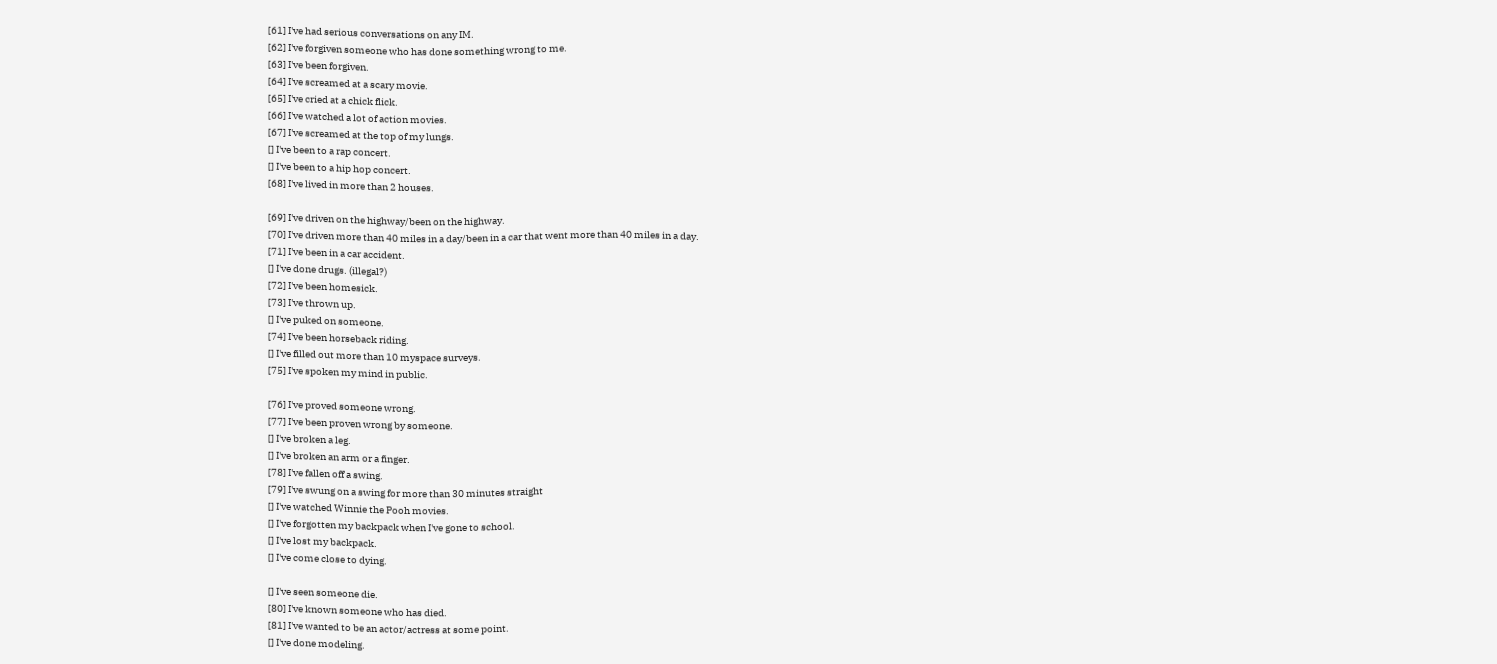[61] I've had serious conversations on any IM.
[62] I've forgiven someone who has done something wrong to me.
[63] I've been forgiven.
[64] I've screamed at a scary movie.
[65] I've cried at a chick flick.
[66] I've watched a lot of action movies.
[67] I've screamed at the top of my lungs.
[] I've been to a rap concert.
[] I've been to a hip hop concert.
[68] I've lived in more than 2 houses.

[69] I've driven on the highway/been on the highway.
[70] I've driven more than 40 miles in a day/been in a car that went more than 40 miles in a day.
[71] I've been in a car accident.
[] I've done drugs. (illegal?)
[72] I've been homesick.
[73] I've thrown up.
[] I've puked on someone.
[74] I've been horseback riding.
[] I've filled out more than 10 myspace surveys.
[75] I've spoken my mind in public.

[76] I've proved someone wrong.
[77] I've been proven wrong by someone.
[] I've broken a leg.
[] I've broken an arm or a finger.
[78] I've fallen off a swing.
[79] I've swung on a swing for more than 30 minutes straight
[] I've watched Winnie the Pooh movies.
[] I've forgotten my backpack when I've gone to school.
[] I've lost my backpack.
[] I've come close to dying.

[] I've seen someone die.
[80] I've known someone who has died.
[81] I've wanted to be an actor/actress at some point.
[] I've done modeling.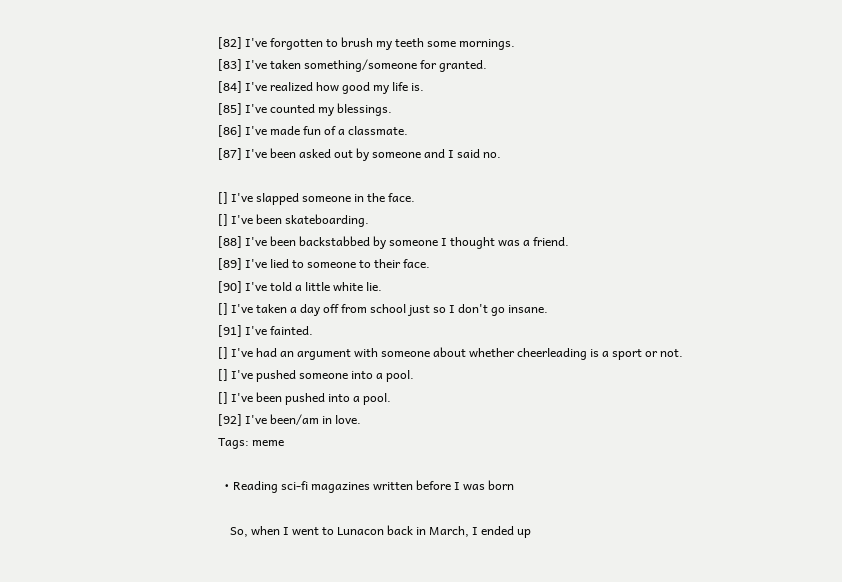[82] I've forgotten to brush my teeth some mornings.
[83] I've taken something/someone for granted.
[84] I've realized how good my life is.
[85] I've counted my blessings.
[86] I've made fun of a classmate.
[87] I've been asked out by someone and I said no.

[] I've slapped someone in the face.
[] I've been skateboarding.
[88] I've been backstabbed by someone I thought was a friend.
[89] I've lied to someone to their face.
[90] I've told a little white lie.
[] I've taken a day off from school just so I don't go insane.
[91] I've fainted.
[] I've had an argument with someone about whether cheerleading is a sport or not.
[] I've pushed someone into a pool.
[] I've been pushed into a pool.
[92] I've been/am in love.
Tags: meme

  • Reading sci-fi magazines written before I was born

    So, when I went to Lunacon back in March, I ended up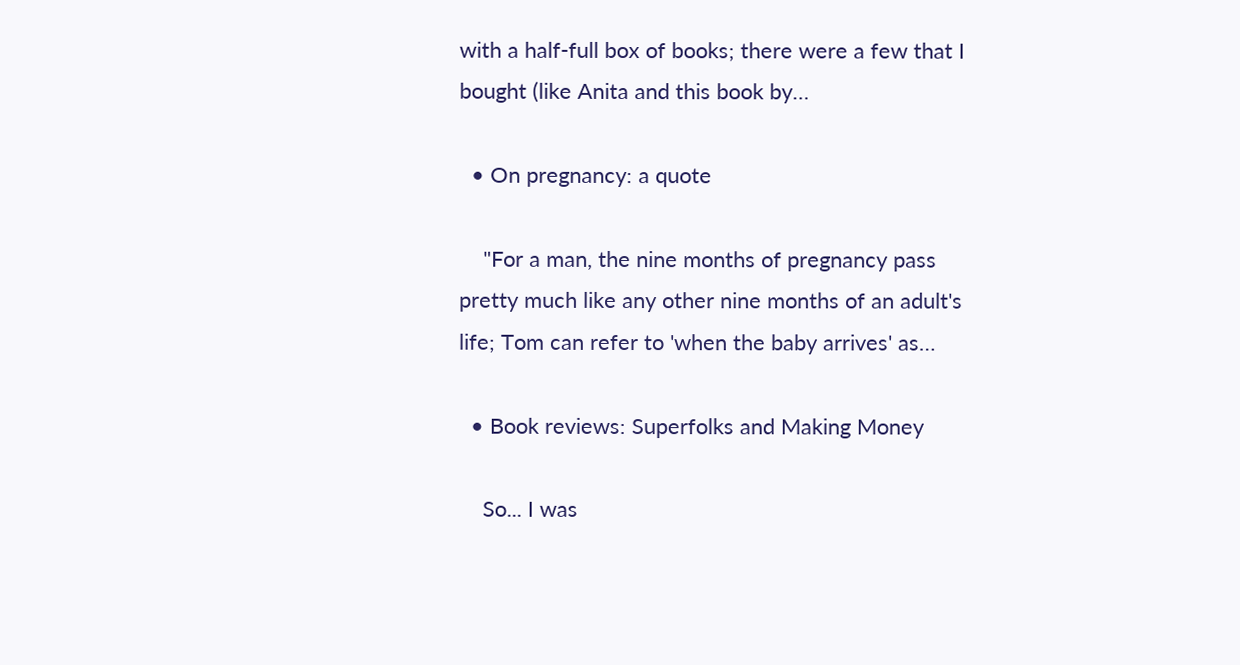with a half-full box of books; there were a few that I bought (like Anita and this book by…

  • On pregnancy: a quote

    "For a man, the nine months of pregnancy pass pretty much like any other nine months of an adult's life; Tom can refer to 'when the baby arrives' as…

  • Book reviews: Superfolks and Making Money

    So... I was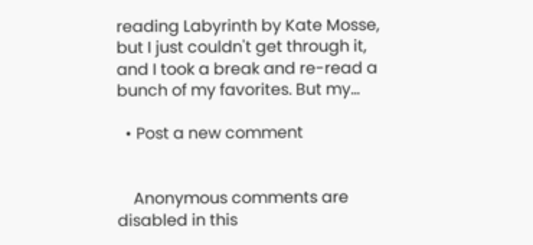reading Labyrinth by Kate Mosse, but I just couldn't get through it, and I took a break and re-read a bunch of my favorites. But my…

  • Post a new comment


    Anonymous comments are disabled in this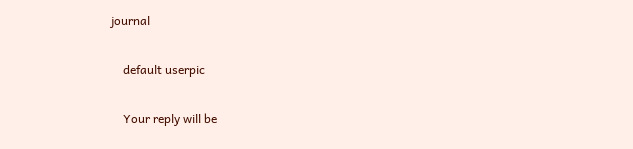journal

    default userpic

    Your reply will be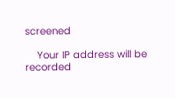screened

    Your IP address will be recorded